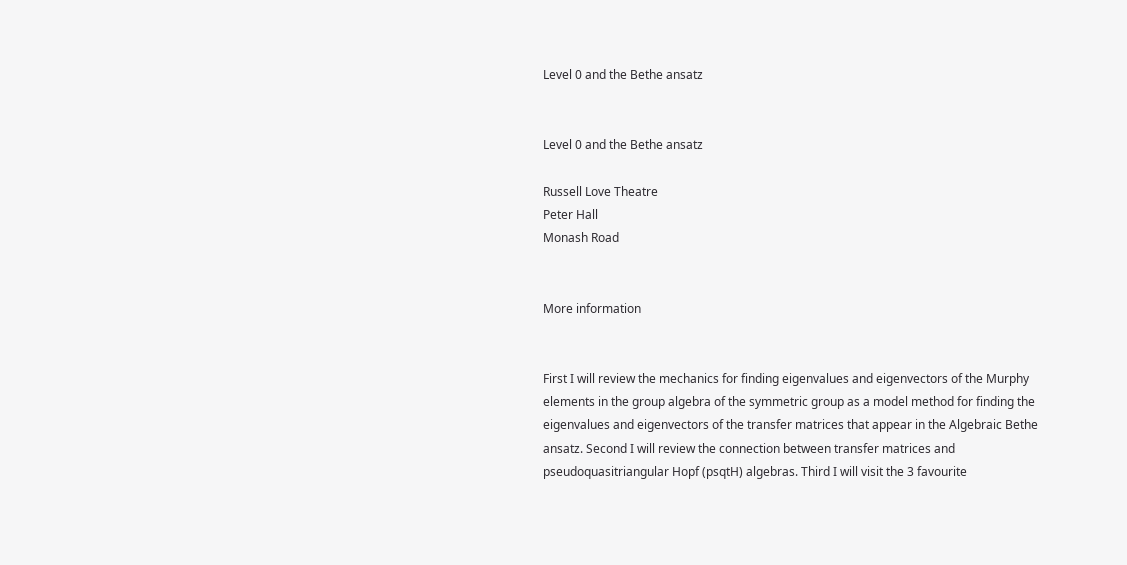Level 0 and the Bethe ansatz


Level 0 and the Bethe ansatz

Russell Love Theatre
Peter Hall
Monash Road


More information


First I will review the mechanics for finding eigenvalues and eigenvectors of the Murphy elements in the group algebra of the symmetric group as a model method for finding the eigenvalues and eigenvectors of the transfer matrices that appear in the Algebraic Bethe ansatz. Second I will review the connection between transfer matrices and pseudoquasitriangular Hopf (psqtH) algebras. Third I will visit the 3 favourite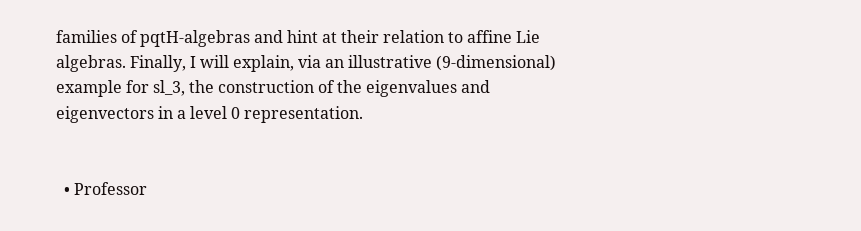families of pqtH-algebras and hint at their relation to affine Lie algebras. Finally, I will explain, via an illustrative (9-dimensional) example for sl_3, the construction of the eigenvalues and eigenvectors in a level 0 representation.


  • Professor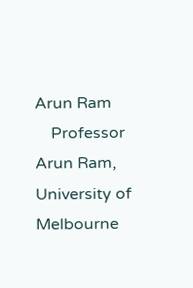Arun Ram
    Professor Arun Ram, University of Melbourne